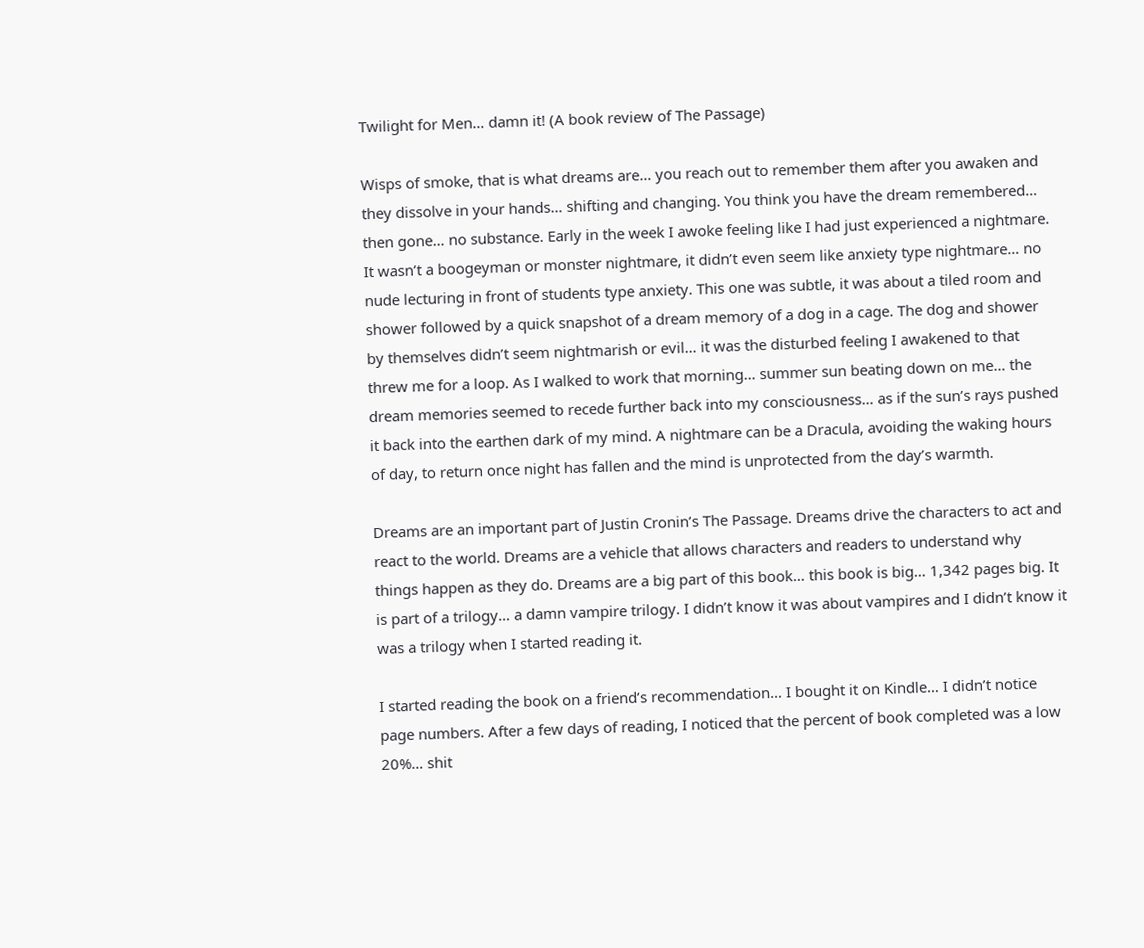Twilight for Men… damn it! (A book review of The Passage)

Wisps of smoke, that is what dreams are… you reach out to remember them after you awaken and they dissolve in your hands… shifting and changing. You think you have the dream remembered… then gone… no substance. Early in the week I awoke feeling like I had just experienced a nightmare. It wasn’t a boogeyman or monster nightmare, it didn’t even seem like anxiety type nightmare… no nude lecturing in front of students type anxiety. This one was subtle, it was about a tiled room and shower followed by a quick snapshot of a dream memory of a dog in a cage. The dog and shower by themselves didn’t seem nightmarish or evil… it was the disturbed feeling I awakened to that threw me for a loop. As I walked to work that morning… summer sun beating down on me… the dream memories seemed to recede further back into my consciousness… as if the sun’s rays pushed it back into the earthen dark of my mind. A nightmare can be a Dracula, avoiding the waking hours of day, to return once night has fallen and the mind is unprotected from the day’s warmth.

Dreams are an important part of Justin Cronin’s The Passage. Dreams drive the characters to act and react to the world. Dreams are a vehicle that allows characters and readers to understand why things happen as they do. Dreams are a big part of this book… this book is big… 1,342 pages big. It is part of a trilogy… a damn vampire trilogy. I didn’t know it was about vampires and I didn’t know it was a trilogy when I started reading it.

I started reading the book on a friend’s recommendation… I bought it on Kindle… I didn’t notice page numbers. After a few days of reading, I noticed that the percent of book completed was a low 20%… shit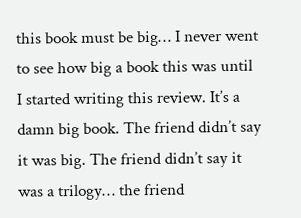this book must be big… I never went to see how big a book this was until I started writing this review. It’s a damn big book. The friend didn’t say it was big. The friend didn’t say it was a trilogy… the friend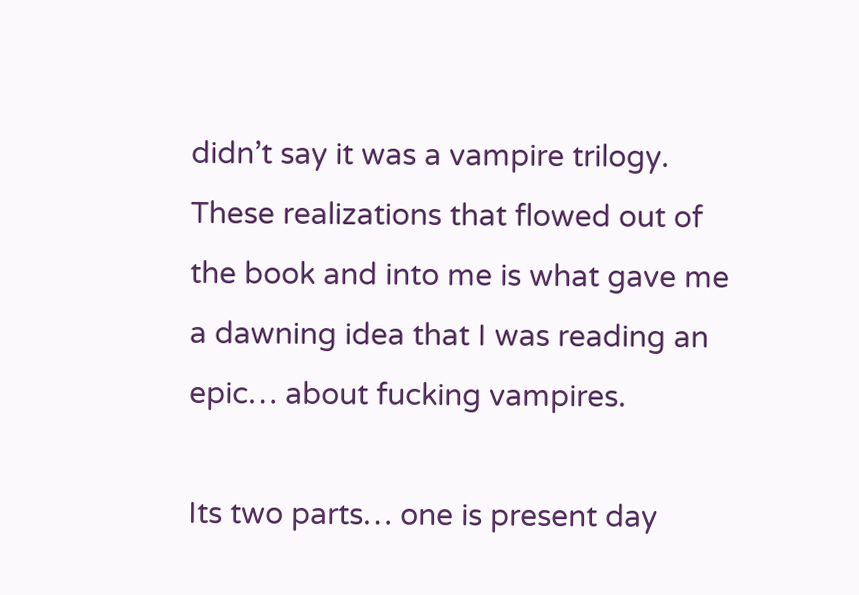didn’t say it was a vampire trilogy. These realizations that flowed out of the book and into me is what gave me a dawning idea that I was reading an epic… about fucking vampires.

Its two parts… one is present day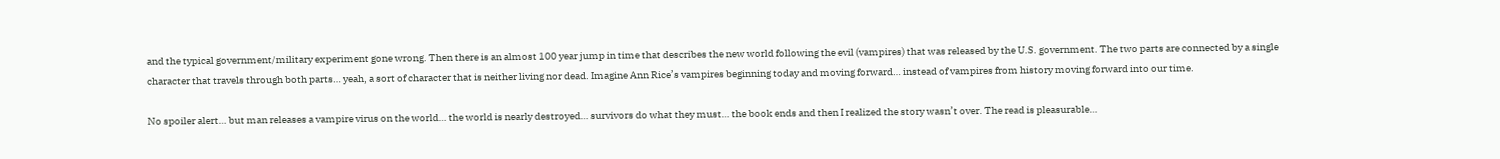and the typical government/military experiment gone wrong. Then there is an almost 100 year jump in time that describes the new world following the evil (vampires) that was released by the U.S. government. The two parts are connected by a single character that travels through both parts… yeah, a sort of character that is neither living nor dead. Imagine Ann Rice’s vampires beginning today and moving forward… instead of vampires from history moving forward into our time.

No spoiler alert… but man releases a vampire virus on the world… the world is nearly destroyed… survivors do what they must… the book ends and then I realized the story wasn’t over. The read is pleasurable…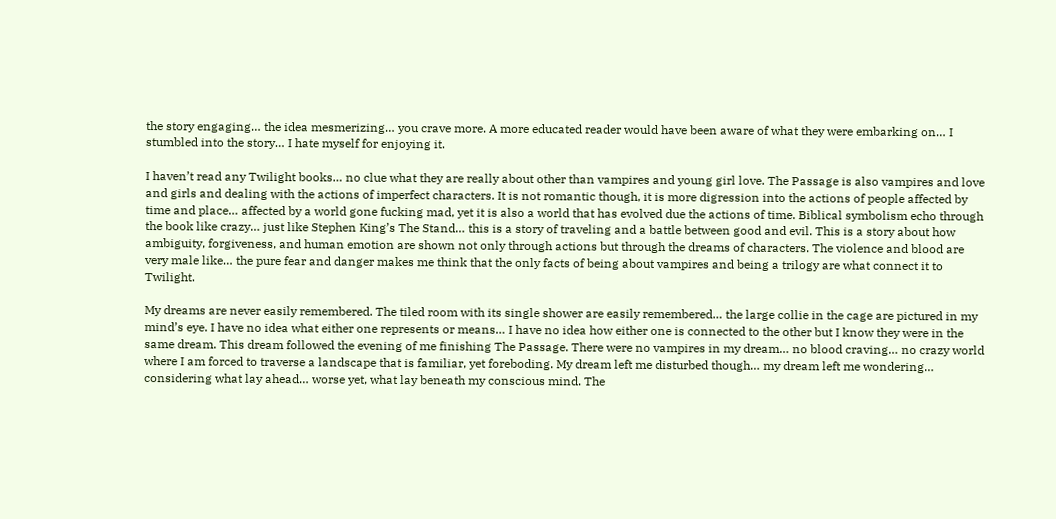the story engaging… the idea mesmerizing… you crave more. A more educated reader would have been aware of what they were embarking on… I stumbled into the story… I hate myself for enjoying it.

I haven’t read any Twilight books… no clue what they are really about other than vampires and young girl love. The Passage is also vampires and love and girls and dealing with the actions of imperfect characters. It is not romantic though, it is more digression into the actions of people affected by time and place… affected by a world gone fucking mad, yet it is also a world that has evolved due the actions of time. Biblical symbolism echo through the book like crazy… just like Stephen King’s The Stand… this is a story of traveling and a battle between good and evil. This is a story about how ambiguity, forgiveness, and human emotion are shown not only through actions but through the dreams of characters. The violence and blood are very male like… the pure fear and danger makes me think that the only facts of being about vampires and being a trilogy are what connect it to Twilight.

My dreams are never easily remembered. The tiled room with its single shower are easily remembered… the large collie in the cage are pictured in my mind’s eye. I have no idea what either one represents or means… I have no idea how either one is connected to the other but I know they were in the same dream. This dream followed the evening of me finishing The Passage. There were no vampires in my dream… no blood craving… no crazy world where I am forced to traverse a landscape that is familiar, yet foreboding. My dream left me disturbed though… my dream left me wondering… considering what lay ahead… worse yet, what lay beneath my conscious mind. The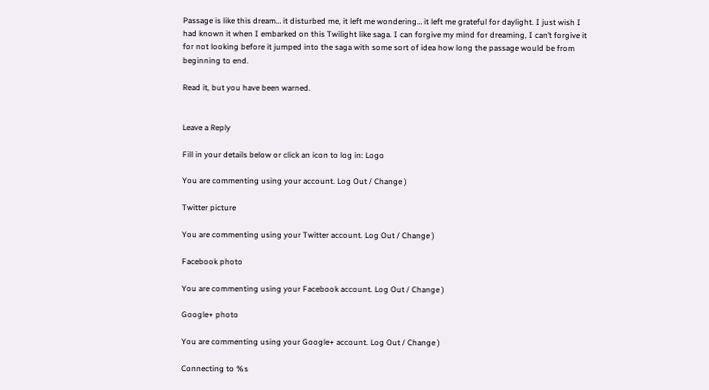Passage is like this dream… it disturbed me, it left me wondering… it left me grateful for daylight. I just wish I had known it when I embarked on this Twilight like saga. I can forgive my mind for dreaming, I can’t forgive it for not looking before it jumped into the saga with some sort of idea how long the passage would be from beginning to end.

Read it, but you have been warned.


Leave a Reply

Fill in your details below or click an icon to log in: Logo

You are commenting using your account. Log Out / Change )

Twitter picture

You are commenting using your Twitter account. Log Out / Change )

Facebook photo

You are commenting using your Facebook account. Log Out / Change )

Google+ photo

You are commenting using your Google+ account. Log Out / Change )

Connecting to %s